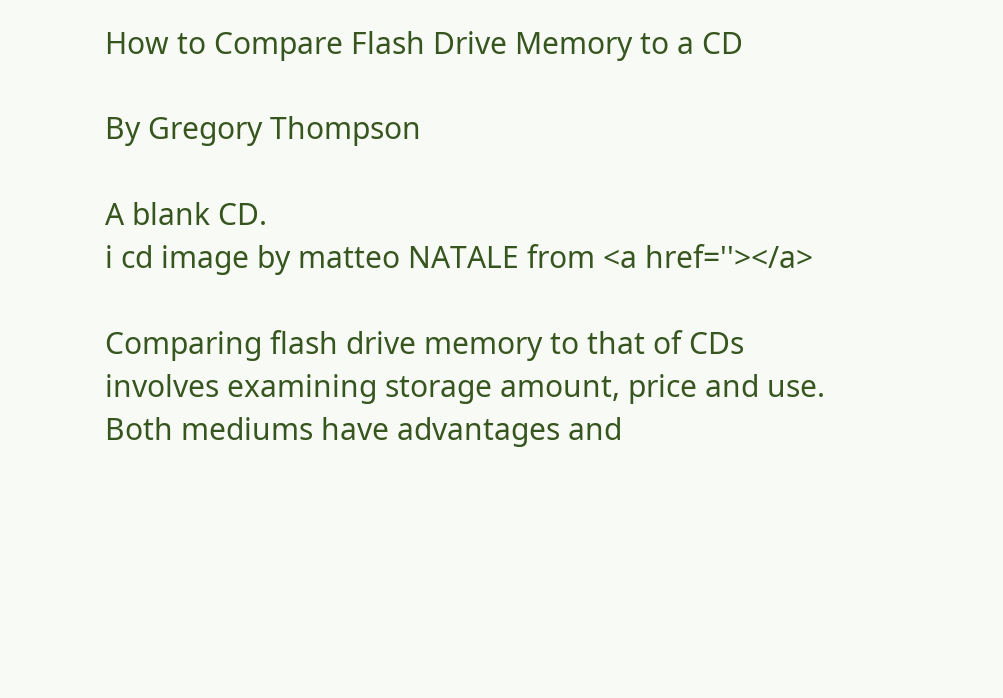How to Compare Flash Drive Memory to a CD

By Gregory Thompson

A blank CD.
i cd image by matteo NATALE from <a href=''></a>

Comparing flash drive memory to that of CDs involves examining storage amount, price and use. Both mediums have advantages and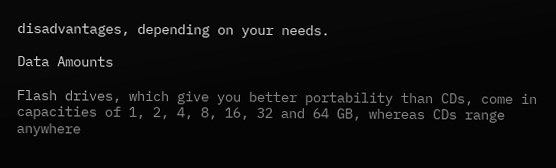disadvantages, depending on your needs.

Data Amounts

Flash drives, which give you better portability than CDs, come in capacities of 1, 2, 4, 8, 16, 32 and 64 GB, whereas CDs range anywhere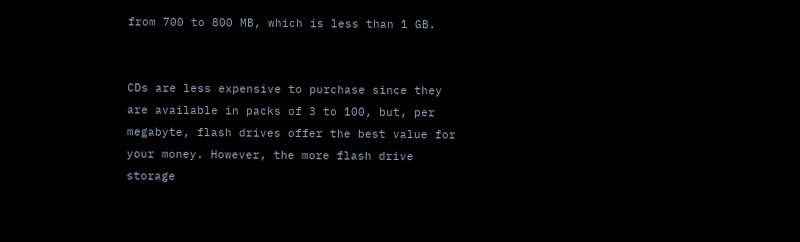from 700 to 800 MB, which is less than 1 GB.


CDs are less expensive to purchase since they are available in packs of 3 to 100, but, per megabyte, flash drives offer the best value for your money. However, the more flash drive storage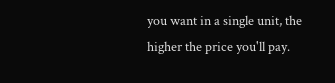you want in a single unit, the higher the price you'll pay.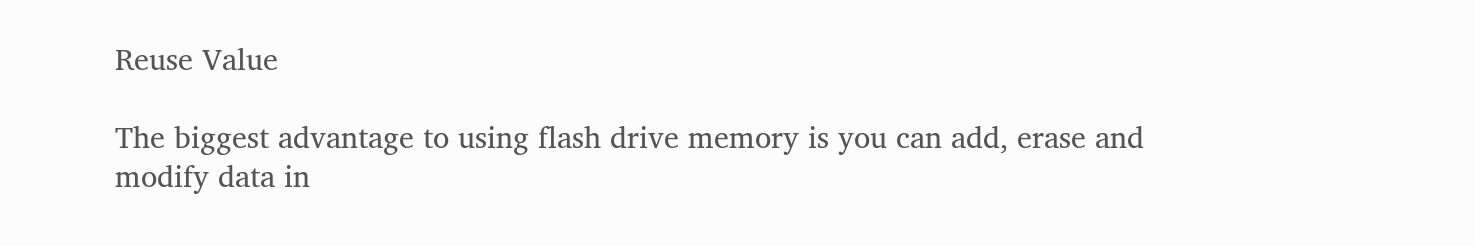Reuse Value

The biggest advantage to using flash drive memory is you can add, erase and modify data in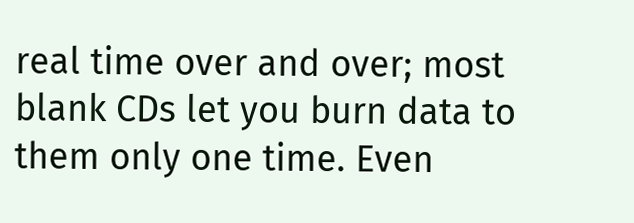real time over and over; most blank CDs let you burn data to them only one time. Even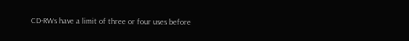CD-RWs have a limit of three or four uses before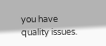you have quality issues.